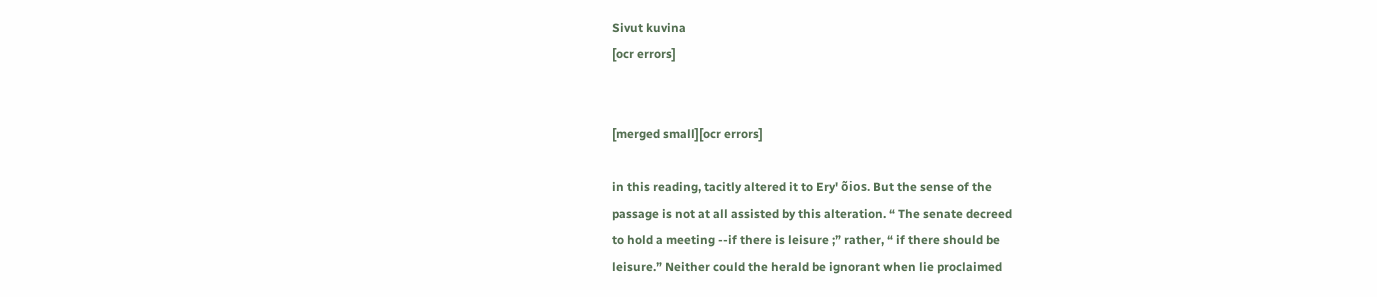Sivut kuvina
[ocr errors]


[merged small][ocr errors]

in this reading, tacitly altered it to Ery' õios. But the sense of the
passage is not at all assisted by this alteration. “ The senate decreed
to hold a meeting --if there is leisure ;” rather, “ if there should be
leisure.” Neither could the herald be ignorant when lie proclaimed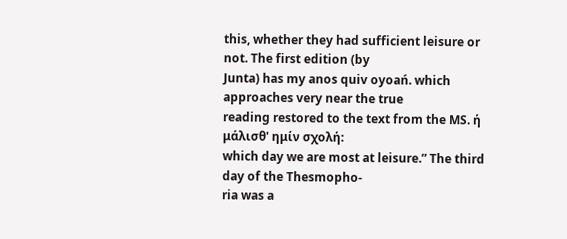this, whether they had sufficient leisure or not. The first edition (by
Junta) has my anos quiv oyoań. which approaches very near the true
reading restored to the text from the MS. ή μάλισθ' ημίν σχολή:
which day we are most at leisure.” The third day of the Thesmopho-
ria was a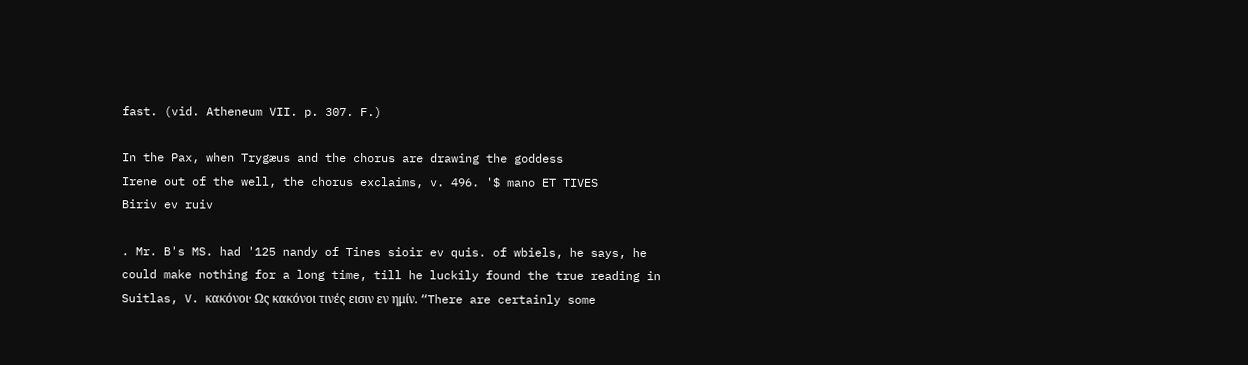fast. (vid. Atheneum VII. p. 307. F.)

In the Pax, when Trygæus and the chorus are drawing the goddess
Irene out of the well, the chorus exclaims, v. 496. '$ mano ET TIVES
Biriv ev ruiv

. Mr. B's MS. had '125 nandy of Tines sioir ev quis. of wbiels, he says, he could make nothing for a long time, till he luckily found the true reading in Suitlas, V. κακόνοι· Ως κακόνοι τινές εισιν εν ημίν. “There are certainly some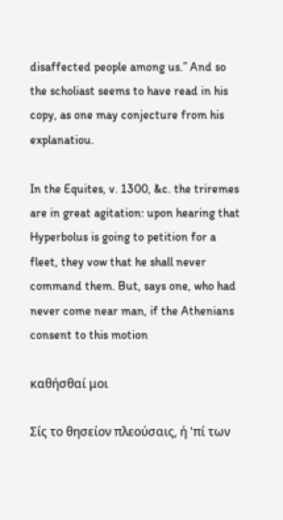disaffected people among us.” And so the scholiast seems to have read in his copy, as one may conjecture from his explanatiou.

In the Equites, v. 1300, &c. the triremes are in great agitation: upon hearing that Hyperbolus is going to petition for a fleet, they vow that he shall never command them. But, says one, who had never come near man, if the Athenians consent to this motion

καθήσθαί μοι

Σίς το θησείον πλεούσαις, ή 'πί των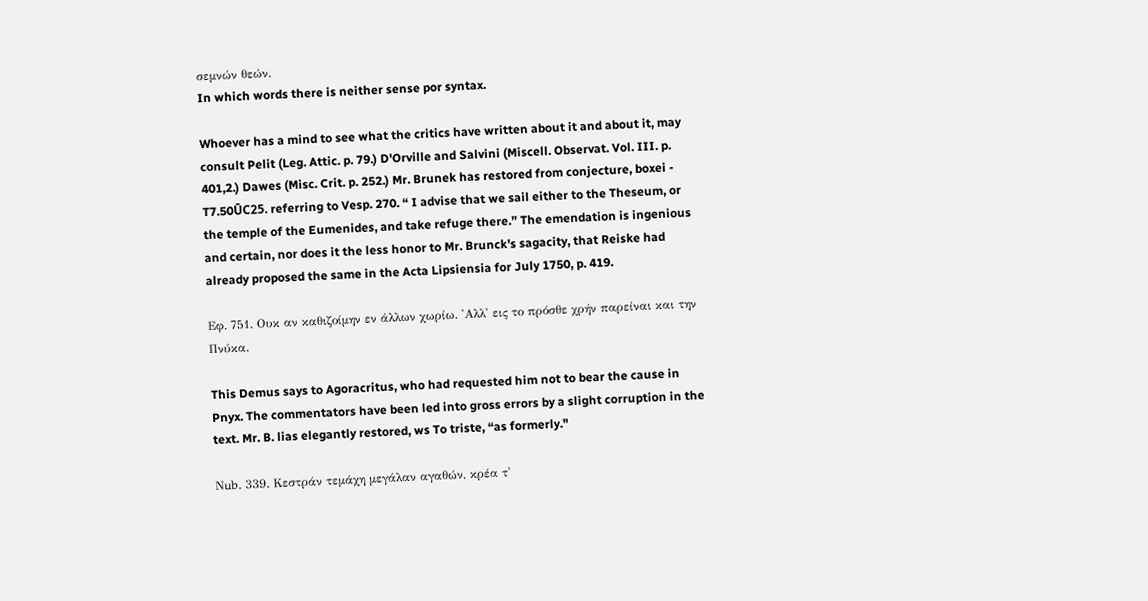σεμνών θεών.
In which words there is neither sense por syntax.

Whoever has a mind to see what the critics have written about it and about it, may consult Pelit (Leg. Attic. p. 79.) D'Orville and Salvini (Miscell. Observat. Vol. III. p. 401,2.) Dawes (Misc. Crit. p. 252.) Mr. Brunek has restored from conjecture, boxei - T7.50ŪC25. referring to Vesp. 270. “ I advise that we sail either to the Theseum, or the temple of the Eumenides, and take refuge there.” The emendation is ingenious and certain, nor does it the less honor to Mr. Brunck's sagacity, that Reiske had already proposed the same in the Acta Lipsiensia for July 1750, p. 419.

Εφ. 751. Ουκ αν καθιζοίμην εν άλλων χωρίω. 'Αλλ' εις το πρόσθε χρήν παρείναι και την Πνύκα.

This Demus says to Agoracritus, who had requested him not to bear the cause in Pnyx. The commentators have been led into gross errors by a slight corruption in the text. Mr. B. lias elegantly restored, ws To triste, “as formerly."

Νub. 339. Κεστράν τεμάχη μεγάλαν αγαθών, κρέα τ'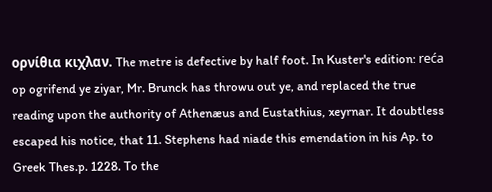ορνίθια κιχλαν. The metre is defective by half foot. In Kuster's edition: reća op ogrifend ye ziyar, Mr. Brunck has throwu out ye, and replaced the true reading upon the authority of Athenæus and Eustathius, xeyrnar. It doubtless escaped his notice, that 11. Stephens had niade this emendation in his Ap. to Greek Thes.p. 1228. To the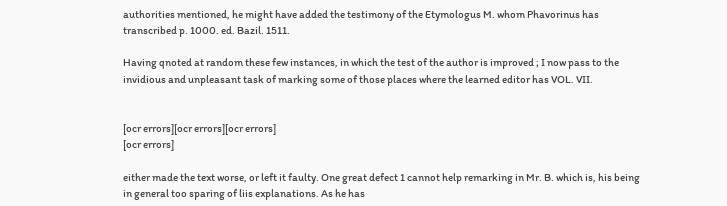authorities mentioned, he might have added the testimony of the Etymologus M. whom Phavorinus has transcribed p. 1000. ed. Bazil. 1511.

Having qnoted at random these few instances, in which the test of the author is improved ; I now pass to the invidious and unpleasant task of marking some of those places where the learned editor has VOL. VII.


[ocr errors][ocr errors][ocr errors]
[ocr errors]

either made the text worse, or left it faulty. One great defect 1 cannot help remarking in Mr. B. which is, his being in general too sparing of liis explanations. As he has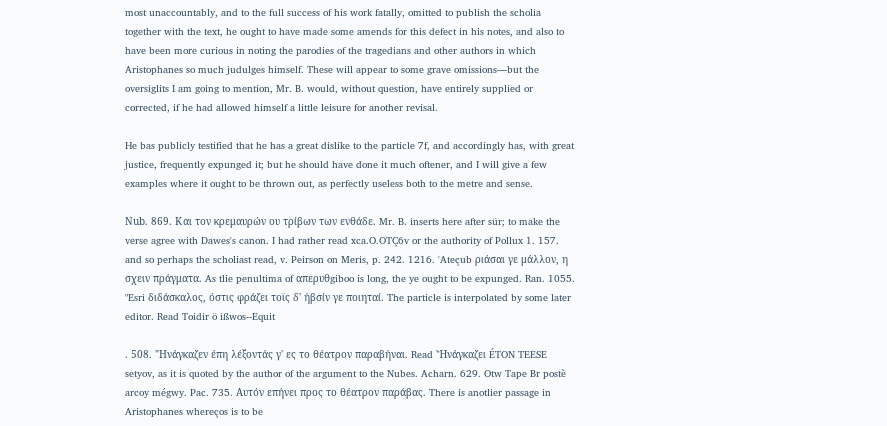most unaccountably, and to the full success of his work fatally, omitted to publish the scholia together with the text, he ought to have made some amends for this defect in his notes, and also to have been more curious in noting the parodies of the tragedians and other authors in which Aristophanes so much judulges himself. These will appear to some grave omissions—but the oversiglits I am going to mention, Mr. B. would, without question, have entirely supplied or corrected, if he had allowed himself a little leisure for another revisal.

He bas publicly testified that he has a great dislike to the particle 7f, and accordingly has, with great justice, frequently expunged it; but he should have done it much oftener, and I will give a few examples where it ought to be thrown out, as perfectly useless both to the metre and sense.

Νub. 869. Και τον κρεμαυρών ου τρίβων των ενθάδε. Mr. B. inserts here after sür; to make the verse agree with Dawes's canon. I had rather read xca.O.OTÇ6v or the authority of Pollux 1. 157. and so perhaps the scholiast read, v. Peirson on Meris, p. 242. 1216. 'Ateçub ριάσαι γε μάλλον, η σχειν πράγματα. As tlie penultima of απερυθgiboo is long, the ye ought to be expunged. Ran. 1055. "Esri διδάσκαλος, όστις φράζει τοϊς δ' ήβσίν γε ποιηταί. The particle is interpolated by some later editor. Read Toidir ö ißwos--Equit

. 508. "Ηνάγκαζεν έπη λέξoντάς γ' ες το θέατρον παραβήναι. Read 'Ήνάγκαζει ÉTON TEESE setyov, as it is quoted by the author of the argument to the Nubes. Acharn. 629. Otw Tape Br postè arcoy mégwy. Pac. 735. Aυτόν επήνει προς το θέατρον παράβας. There is anotlier passage in Aristophanes whereços is to be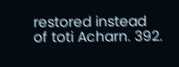restored instead of toti Acharn. 392.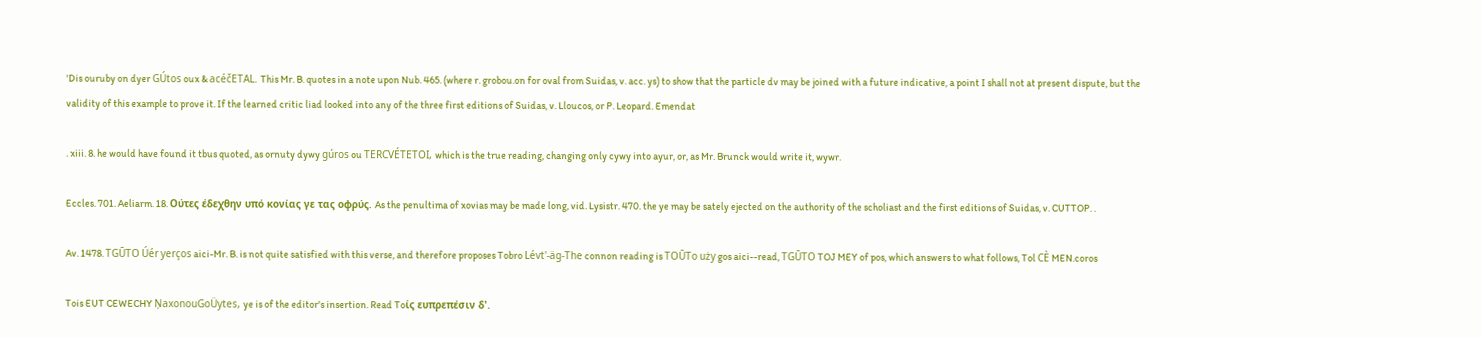'Dis ouruby on dyer GÚtos oux & acéčETAL. This Mr. B. quotes in a note upon Nub. 465. (where r. grobou.on for oval from Suidas, v. acc. ys) to show that the particle dv may be joined with a future indicative, a point I shall not at present dispute, but the validity of this example to prove it. If the learned critic liad looked into any of the three first editions of Suidas, v. Lloucos, or P. Leopard. Emendat

. xiii. 8. he would have found it tbus quoted, as ornuty dywy gúros ou TERCVÉTETOI, which is the true reading, changing only cywy into ayur, or, as Mr. Brunck would write it, wywr.

Eccles. 701. Aeliarm. 18. Ούτες έδεχθην υπό κονίας γε τας οφρύς. As the penultima of xovias may be made long, vid. Lysistr. 470. the ye may be sately ejected on the authority of the scholiast and the first editions of Suidas, v. CUTTOP. .

Av. 1478. TGŪTO Úér yerços aici-Mr. B. is not quite satisfied with this verse, and therefore proposes Tobro Lévt'-äg-The connon reading is TOŪTo uży gos aici--read, TGŪTO TOJ MEY of pos, which answers to what follows, Tol CÈ MEN.coros

Tois EUT CEWECHY ŅaxonouGoÜytes, ye is of the editor's insertion. Read Toίς ευπρεπέσιν δ'.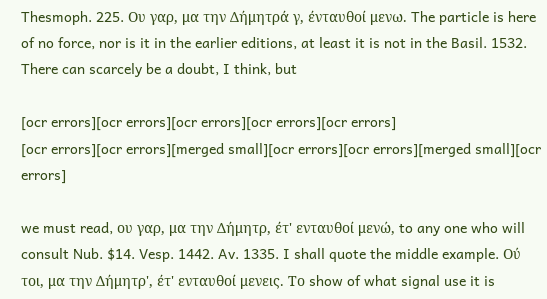Thesmoph. 225. Ου γαρ, μα την Δήμητρά γ, ένταυθοί μενω. The particle is here of no force, nor is it in the earlier editions, at least it is not in the Basil. 1532. There can scarcely be a doubt, I think, but

[ocr errors][ocr errors][ocr errors][ocr errors][ocr errors]
[ocr errors][ocr errors][merged small][ocr errors][ocr errors][merged small][ocr errors]

we must read, ου γαρ, μα την Δήμητρ, έτ' ενταυθοί μενώ, to any one who will consult Nub. $14. Vesp. 1442. Av. 1335. I shall quote the middle example. Oύ τοι, μα την Δήμητρ', έτ' ενταυθοί μενεις. Το show of what signal use it is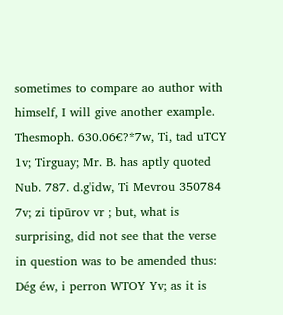sometimes to compare ao author with himself, I will give another example. Thesmoph. 630.06€?*7w, Ti, tad uTCY 1v; Tirguay; Mr. B. has aptly quoted Nub. 787. d.g'idw, Ti Mevrou 350784 7v; zi tipūrov vr ; but, what is surprising, did not see that the verse in question was to be amended thus: Dég éw, i perron WTOY Yv; as it is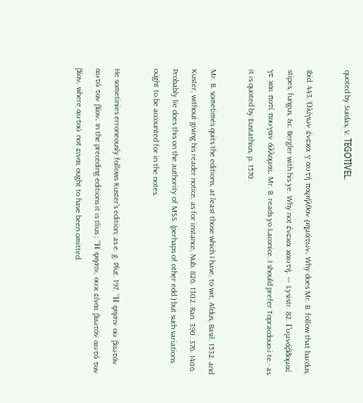quoted by Suidas, V. TEGOTİVEL.

Ibid. 443. Όλίγων ένεκα γ αυτή παρήλθον ρημάτων. Why does Mr. B. follow that bardus, stipes, fungus, &c. Bergler with his ye. Why not ένεκα καυτή. -- Lysistr. 82. Γυμνάβδομαί γε και ποτί πουγαν άλλομαι. Mr. B. reads yo Laconice. I should prefer Topracdouo.i te.- as it is quoted by Eustathius, p. 1570.

Mr. B. sometimes quits the editions, at least those which I have, to wit, Aldus, Basil. 1532. and Kuster, without giving his reader notice, as for instance, Nub. 826. 1302. Ran. 390. 376. 1406. Probably lie does this on the authority of MSS. (perhaps of other edd.) but such variations ought to be accounted for in the notes.

He sometinies erroneously follows Kuster's edition; as e. g. Plut. 197. "Η φησιν ου βιωτόν αυτό τον βίον. In the preceding editions it is tlius ; "Η φησιν, ουκ είναι βιωτόν αυτό τον βίον, where αυτού not ειναι ought to have been omitted.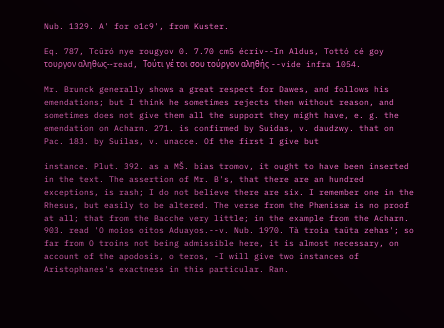Nub. 1329. A' for o1c9', from Kuster.

Eq. 787, Tcūró nye rougyov 0. 7.70 cm5 écriv--In Aldus, Tottó cé goy τουργον αληθως--read, Τούτι γέ τοι σου τούργον αληθής --vide infra 1054.

Mr. Brunck generally shows a great respect for Dawes, and follows his emendations; but I think he sometimes rejects then without reason, and sometimes does not give them all the support they might have, e. g. the emendation on Acharn. 271. is confirmed by Suidas, v. daudzwy. that on Pac. 183. by Suilas, v. unacce. Of the first I give but

instance. Plut. 392. as a MŠ. bias tromov, it ought to have been inserted in the text. The assertion of Mr. B's, that there are an hundred exceptions, is rash; I do not believe there are six. I remember one in the Rhesus, but easily to be altered. The verse from the Phænissæ is no proof at all; that from the Bacche very little; in the example from the Acharn. 903. read 'O moios oitos Aduayos.--v. Nub. 1970. Tà troia taūta zehas'; so far from O troins not being admissible here, it is almost necessary, on account of the apodosis, o teros, -I will give two instances of Aristophanes's exactness in this particular. Ran.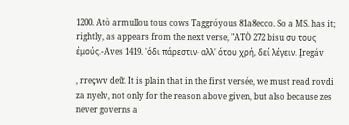1200. Atò armullou tous cows Taggróyous 81a8ecco. So a MS. has it; rightly, as appears from the next verse, "ATÒ 272 bisu συ τους έμούς.-Aves 1419. 'όδι πάρεστιν· αλλ' ότου χρή, δεί λέγειν. Įregáv

, rreçwv deữ. It is plain that in the first versée, we must read rovdi za nyelv, not only for the reason above given, but also because zes never governs a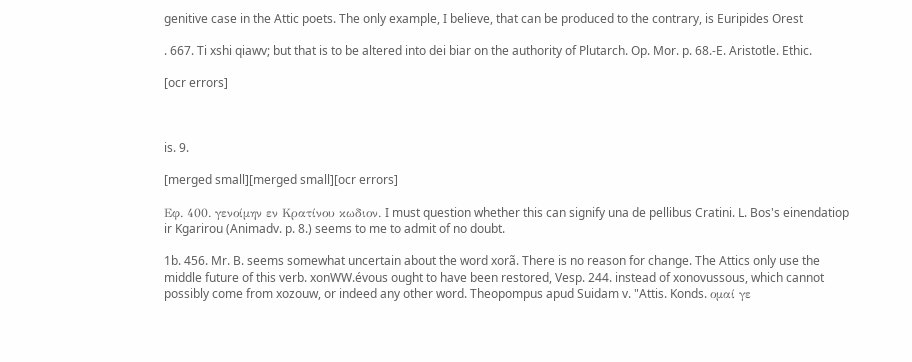genitive case in the Attic poets. The only example, I believe, that can be produced to the contrary, is Euripides Orest

. 667. Ti xshi qiawv; but that is to be altered into dei biar on the authority of Plutarch. Op. Mor. p. 68.-E. Aristotle. Ethic.

[ocr errors]



is. 9.

[merged small][merged small][ocr errors]

Εφ. 400. γενοίμην εν Κρατίνου κωδιον. I must question whether this can signify una de pellibus Cratini. L. Bos's einendatiop ir Kgarirou (Animadv. p. 8.) seems to me to admit of no doubt.

1b. 456. Mr. B. seems somewhat uncertain about the word xorã. There is no reason for change. The Attics only use the middle future of this verb. xonWW.évous ought to have been restored, Vesp. 244. instead of xonovussous, which cannot possibly come from xozouw, or indeed any other word. Theopompus apud Suidam v. "Attis. Konds. ομαί γε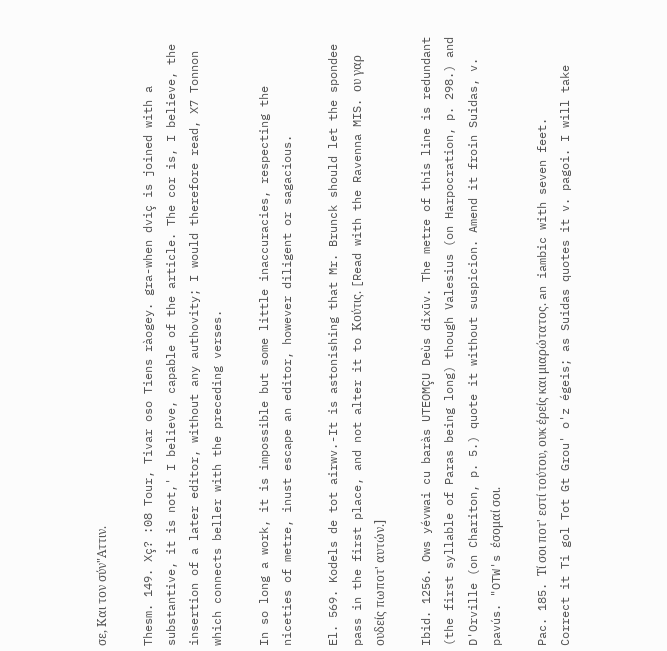σε, Και τον σύν"Αττιν.

Thesm. 149. Xç? :08 Tour, Tivar oso Tiens ràogey. gra-when dviç is joined with a substantive, it is not,' I believe, capable of the article. The cor is, I believe, the insertion of a later editor, without any authovity; I would therefore read, X7 Tonnon which connects beller with the preceding verses.

In so long a work, it is impossible but some little inaccuracies, respecting the niceties of metre, inust escape an editor, however diligent or sagacious.

El. 569. Kodels de tot airwv.-It is astonishing that Mr. Brunck should let the spondee pass in the first place, and not alter it to Κούτις. [Read with the Ravenna MIS. ου γαρ ουδείς πωποτ' αυτών.]

Ibid. 1256. Ows yévwai cu baràs UTEOMÇU Deùs dixūv. The metre of this line is redundant (the first syllable of Paras being long) though Valesius (on Harpocration, p. 298.) and D'Orville (on Chariton, p. 5.) quote it without suspicion. Amend it froin Suidas, v. pavús. "OTW's έσομαί σοι.

Pac. 185. Τί σοι ποτ' εστί τούτου, ουκ έρείς και μιαρώτατος. an iambic with seven feet. Correct it Ti gol Tot Gt Grou' o'z égeis; as Suidas quotes it v. pagoi. I will take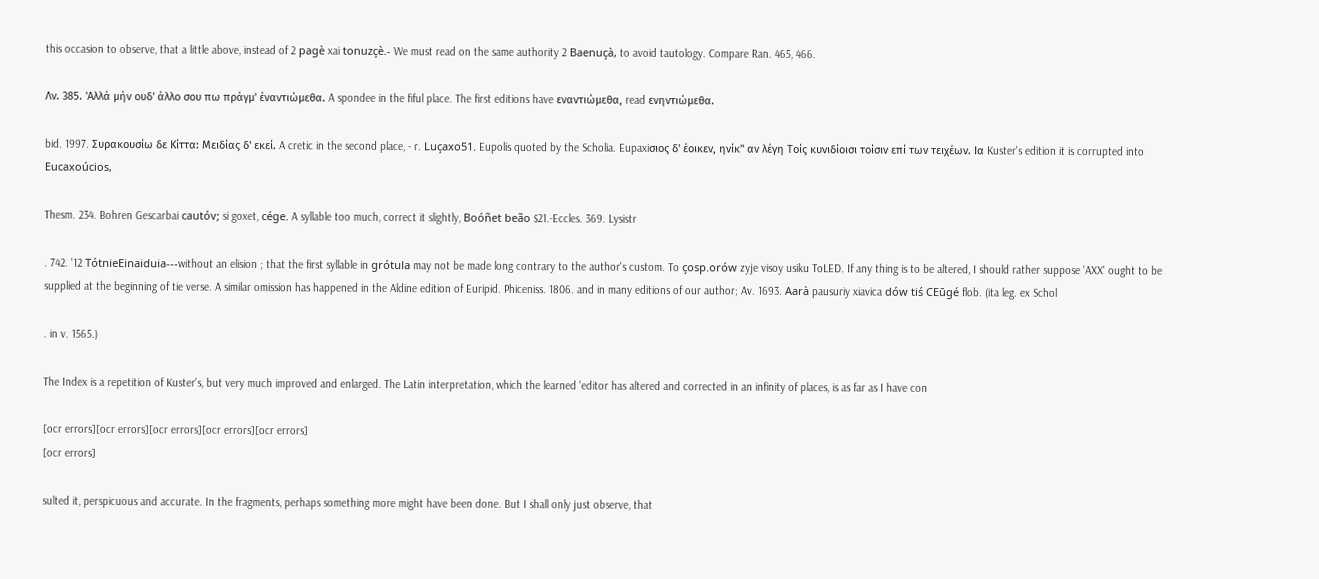this occasion to observe, that a little above, instead of 2 pagè xai tonuzçè.- We must read on the same authority 2 Baenuçà, to avoid tautology. Compare Ran. 465, 466.

Λν. 385. 'Αλλά μήν ουδ' άλλο σου πω πράγμ' έναντιώμεθα. A spondee in the fiful place. The first editions have εναντιώμεθα, read ενηντιώμεθα.

bid. 1997. Συρακουσίω δε Κίττα: Μειδίας δ' εκεί. A cretic in the second place, - r. Luçaxo51. Eupolis quoted by the Scholia. Eupaxiσιος δ' έoικεν, ηνίκ'' αν λέγη Τοίς κυνιδίοισι τοίσιν επί των τειχέων. Ια Kuster's edition it is corrupted into Eucaxoúcios,

Thesm. 234. Bohren Gescarbai cautóv; si goxet, cége. A syllable too much, correct it slightly, Boóñet beão $21.-Eccles. 369. Lysistr

. 742. '12 TótnieEinaiduia---without an elision ; that the first syllable in grótula may not be made long contrary to the author's custom. To çosp.orów zyje visoy usiku ToLED. If any thing is to be altered, I should rather suppose 'AXX' ought to be supplied at the beginning of tie verse. A similar omission has happened in the Aldine edition of Euripid. Phiceniss. 1806. and in many editions of our author; Av. 1693. Aarà pausuriy xiavica dów tiś CEūgé flob. (ita leg. ex Schol

. in v. 1565.)

The Index is a repetition of Kuster's, but very much improved and enlarged. The Latin interpretation, which the learned 'editor has altered and corrected in an infinity of places, is as far as I have con

[ocr errors][ocr errors][ocr errors][ocr errors][ocr errors]
[ocr errors]

sulted it, perspicuous and accurate. In the fragments, perhaps something more might have been done. But I shall only just observe, that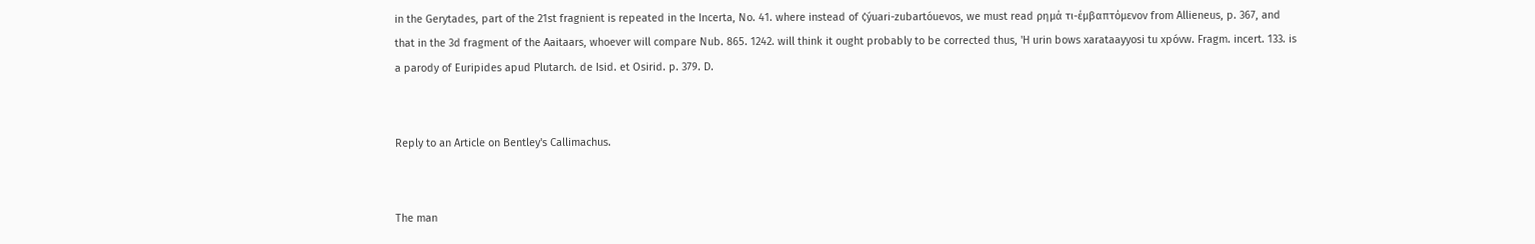in the Gerytades, part of the 21st fragnient is repeated in the Incerta, No. 41. where instead of ¢ýuari-zubartóuevos, we must read ρημά τι-έμβαπτόμενον from Allieneus, p. 367, and that in the 3d fragment of the Aaitaars, whoever will compare Nub. 865. 1242. will think it ought probably to be corrected thus, 'H urin bows xarataayyosi tu xpóvw. Fragm. incert. 133. is a parody of Euripides apud Plutarch. de Isid. et Osirid. p. 379. D.


Reply to an Article on Bentley's Callimachus.


The man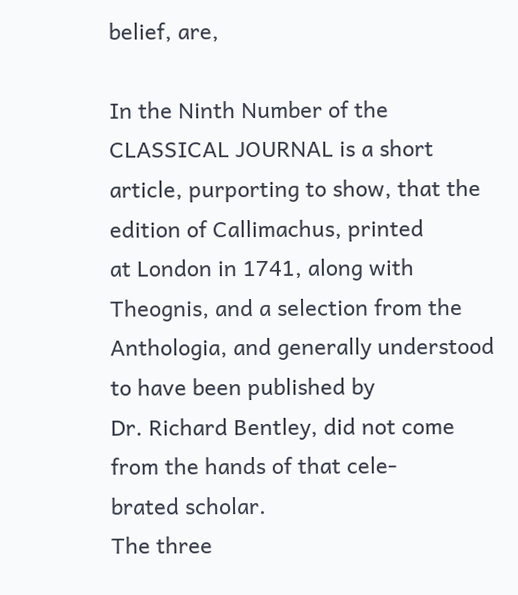belief, are,

In the Ninth Number of the CLASSICAL JOURNAL is a short
article, purporting to show, that the edition of Callimachus, printed
at London in 1741, along with Theognis, and a selection from the
Anthologia, and generally understood to have been published by
Dr. Richard Bentley, did not come from the hands of that cele-
brated scholar.
The three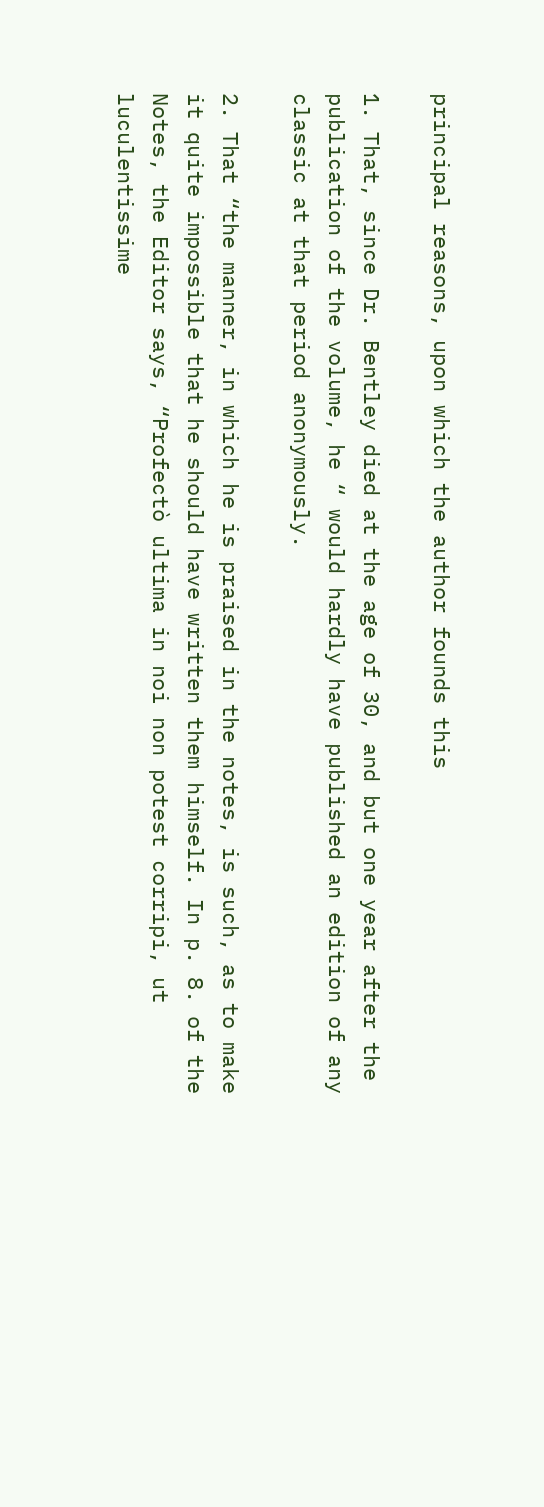principal reasons, upon which the author founds this

1. That, since Dr. Bentley died at the age of 30, and but one year after the publication of the volume, he “ would hardly have published an edition of any classic at that period anonymously.

2. That “the manner, in which he is praised in the notes, is such, as to make it quite impossible that he should have written them himself. In p. 8. of the Notes, the Editor says, “Profectò ultima in noi non potest corripi, ut luculentissime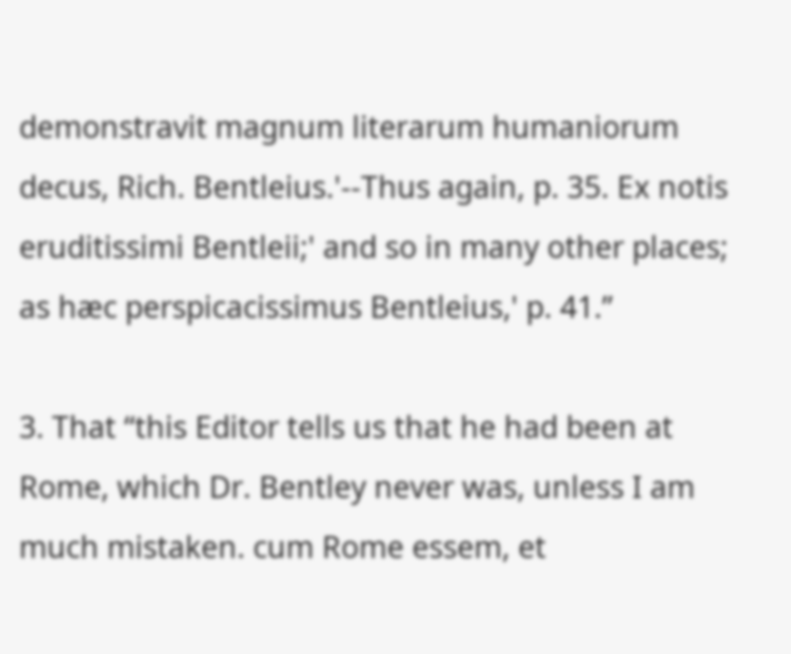demonstravit magnum literarum humaniorum decus, Rich. Bentleius.'--Thus again, p. 35. Ex notis eruditissimi Bentleii;' and so in many other places; as hæc perspicacissimus Bentleius,' p. 41.”

3. That “this Editor tells us that he had been at Rome, which Dr. Bentley never was, unless I am much mistaken. cum Rome essem, et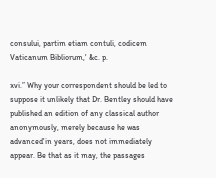consului, partim etiam contuli, codicem Vaticanum Bibliorum,' &c. p.

xvi.” Why your correspondent should be led to suppose it unlikely that Dr. Bentley should have published an edition of any classical author anonymously, merely because he was advanced'in years, does not immediately appear. Be that as it may, the passages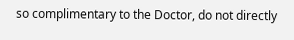so complimentary to the Doctor, do not directly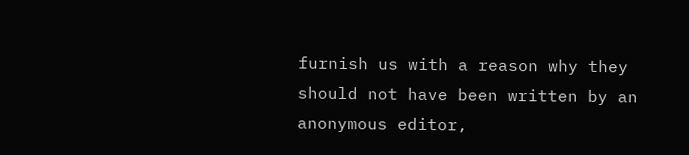furnish us with a reason why they should not have been written by an anonymous editor,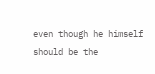even though he himself should be the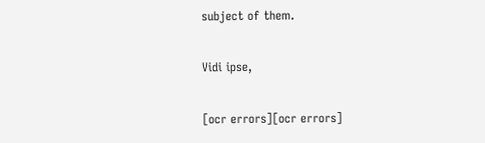subject of them.

Vidi ipse,

[ocr errors][ocr errors]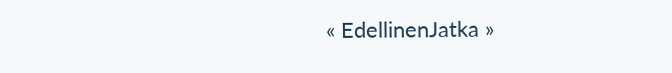« EdellinenJatka »